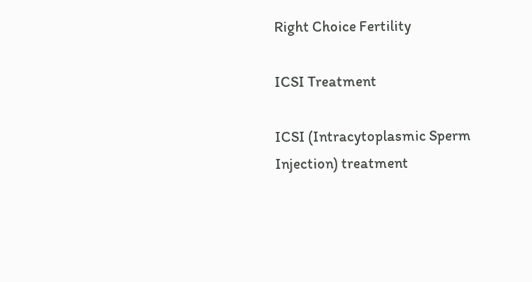Right Choice Fertility

ICSI Treatment

ICSI (Intracytoplasmic Sperm Injection) treatment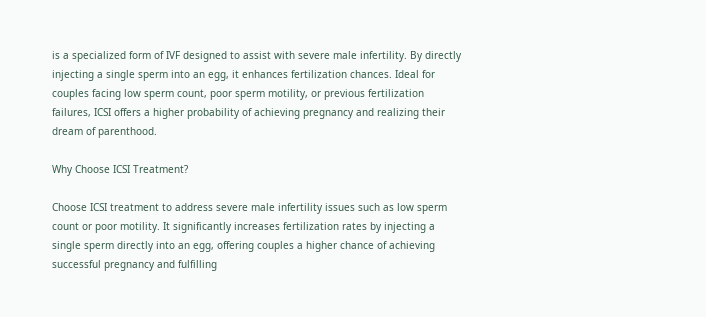is a specialized form of IVF designed to assist with severe male infertility. By directly injecting a single sperm into an egg, it enhances fertilization chances. Ideal for couples facing low sperm count, poor sperm motility, or previous fertilization failures, ICSI offers a higher probability of achieving pregnancy and realizing their dream of parenthood.

Why Choose ICSI Treatment?

Choose ICSI treatment to address severe male infertility issues such as low sperm count or poor motility. It significantly increases fertilization rates by injecting a single sperm directly into an egg, offering couples a higher chance of achieving successful pregnancy and fulfilling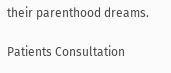their parenthood dreams.

Patients Consultation